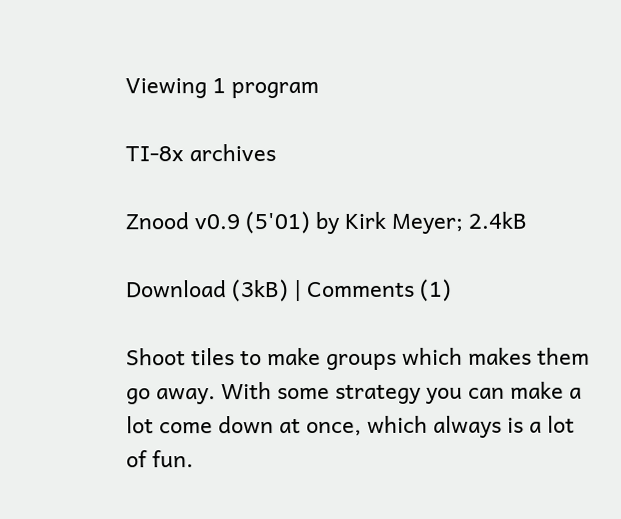Viewing 1 program

TI-8x archives

Znood v0.9 (5'01) by Kirk Meyer; 2.4kB

Download (3kB) | Comments (1)

Shoot tiles to make groups which makes them go away. With some strategy you can make a lot come down at once, which always is a lot of fun.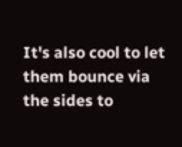It's also cool to let them bounce via the sides to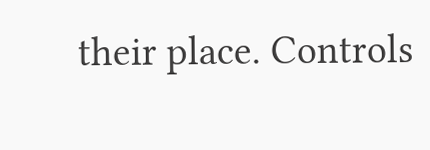their place. Controls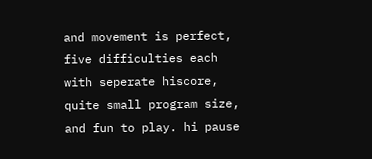and movement is perfect, five difficulties each with seperate hiscore, quite small program size, and fun to play. hi pause